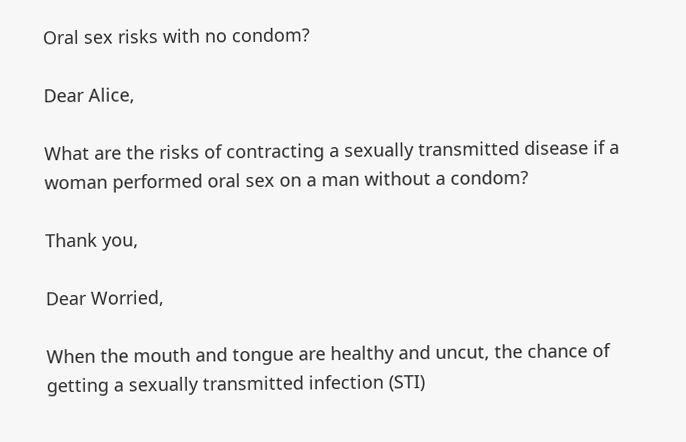Oral sex risks with no condom?

Dear Alice,

What are the risks of contracting a sexually transmitted disease if a woman performed oral sex on a man without a condom?

Thank you,

Dear Worried,

When the mouth and tongue are healthy and uncut, the chance of getting a sexually transmitted infection (STI)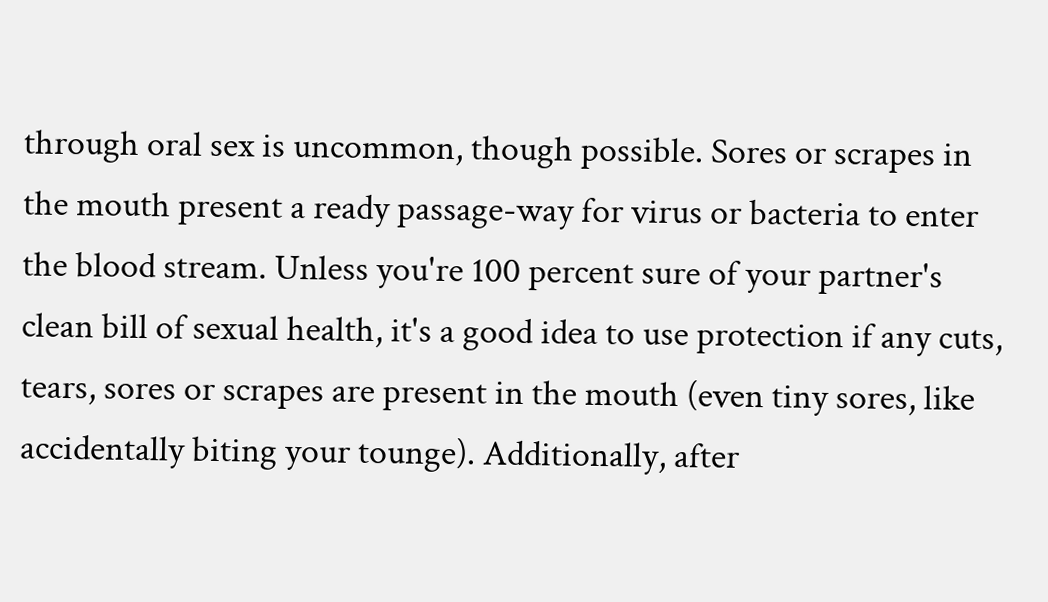through oral sex is uncommon, though possible. Sores or scrapes in the mouth present a ready passage-way for virus or bacteria to enter the blood stream. Unless you're 100 percent sure of your partner's clean bill of sexual health, it's a good idea to use protection if any cuts, tears, sores or scrapes are present in the mouth (even tiny sores, like accidentally biting your tounge). Additionally, after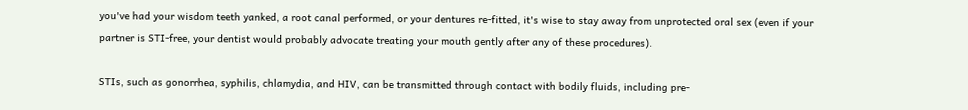you've had your wisdom teeth yanked, a root canal performed, or your dentures re-fitted, it's wise to stay away from unprotected oral sex (even if your partner is STI-free, your dentist would probably advocate treating your mouth gently after any of these procedures).

STIs, such as gonorrhea, syphilis, chlamydia, and HIV, can be transmitted through contact with bodily fluids, including pre-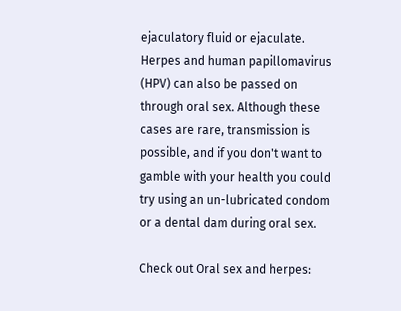ejaculatory fluid or ejaculate. Herpes and human papillomavirus (HPV) can also be passed on through oral sex. Although these cases are rare, transmission is possible, and if you don't want to gamble with your health you could try using an un-lubricated condom or a dental dam during oral sex.

Check out Oral sex and herpes: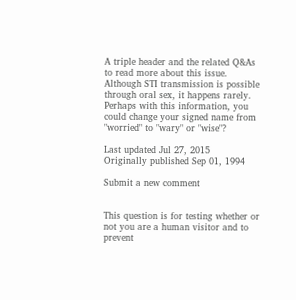A triple header and the related Q&As to read more about this issue. Although STI transmission is possible through oral sex, it happens rarely. Perhaps with this information, you could change your signed name from "worried" to "wary" or "wise"?

Last updated Jul 27, 2015
Originally published Sep 01, 1994

Submit a new comment


This question is for testing whether or not you are a human visitor and to prevent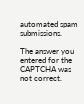automated spam submissions.

The answer you entered for the CAPTCHA was not correct.